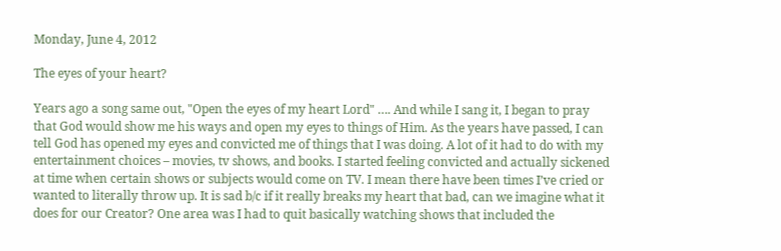Monday, June 4, 2012

The eyes of your heart?

Years ago a song same out, "Open the eyes of my heart Lord" …. And while I sang it, I began to pray that God would show me his ways and open my eyes to things of Him. As the years have passed, I can tell God has opened my eyes and convicted me of things that I was doing. A lot of it had to do with my entertainment choices – movies, tv shows, and books. I started feeling convicted and actually sickened at time when certain shows or subjects would come on TV. I mean there have been times I’ve cried or wanted to literally throw up. It is sad b/c if it really breaks my heart that bad, can we imagine what it does for our Creator? One area was I had to quit basically watching shows that included the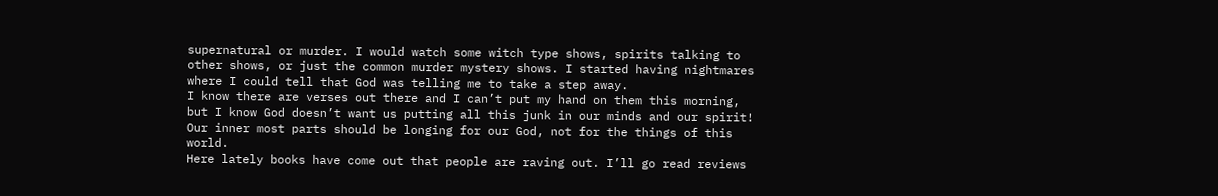supernatural or murder. I would watch some witch type shows, spirits talking to other shows, or just the common murder mystery shows. I started having nightmares where I could tell that God was telling me to take a step away.
I know there are verses out there and I can’t put my hand on them this morning, but I know God doesn’t want us putting all this junk in our minds and our spirit! Our inner most parts should be longing for our God, not for the things of this world.
Here lately books have come out that people are raving out. I’ll go read reviews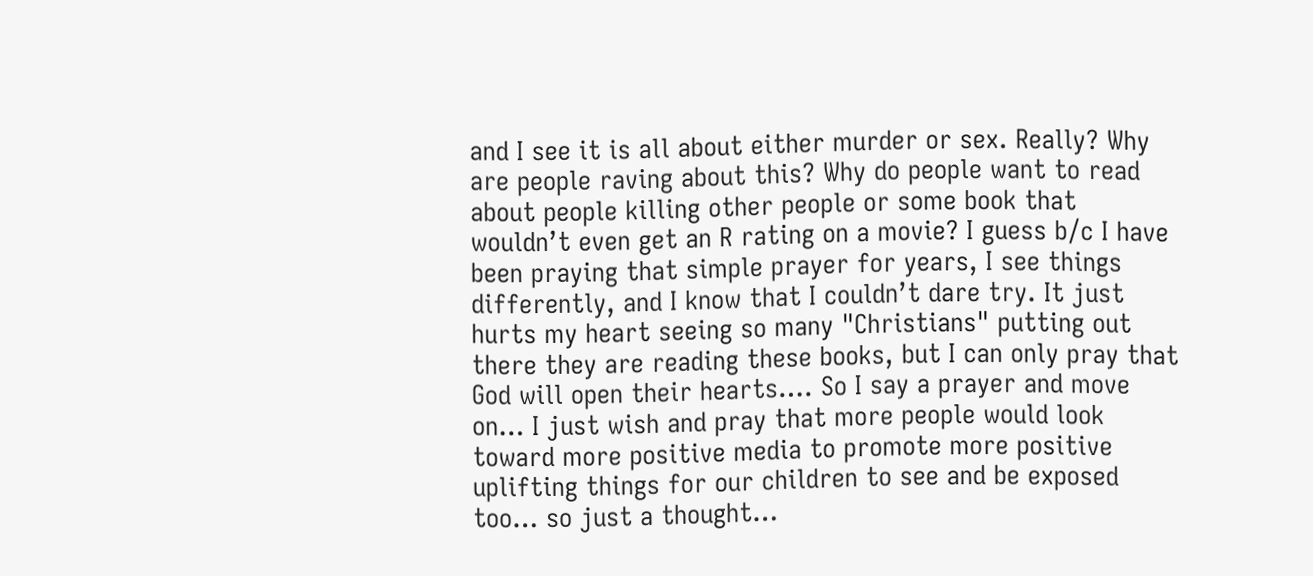and I see it is all about either murder or sex. Really? Why are people raving about this? Why do people want to read about people killing other people or some book that wouldn’t even get an R rating on a movie? I guess b/c I have been praying that simple prayer for years, I see things differently, and I know that I couldn’t dare try. It just hurts my heart seeing so many "Christians" putting out there they are reading these books, but I can only pray that God will open their hearts…. So I say a prayer and move on… I just wish and pray that more people would look toward more positive media to promote more positive uplifting things for our children to see and be exposed too… so just a thought…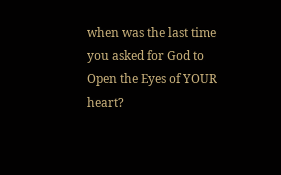when was the last time you asked for God to Open the Eyes of YOUR heart?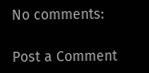No comments:

Post a Comment